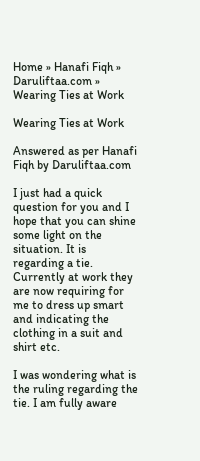Home » Hanafi Fiqh » Daruliftaa.com » Wearing Ties at Work

Wearing Ties at Work

Answered as per Hanafi Fiqh by Daruliftaa.com

I just had a quick question for you and I hope that you can shine some light on the situation. It is regarding a tie. Currently at work they are now requiring for me to dress up smart and indicating the clothing in a suit and shirt etc.

I was wondering what is the ruling regarding the tie. I am fully aware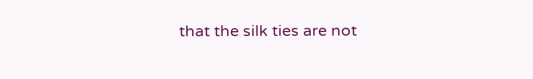that the silk ties are not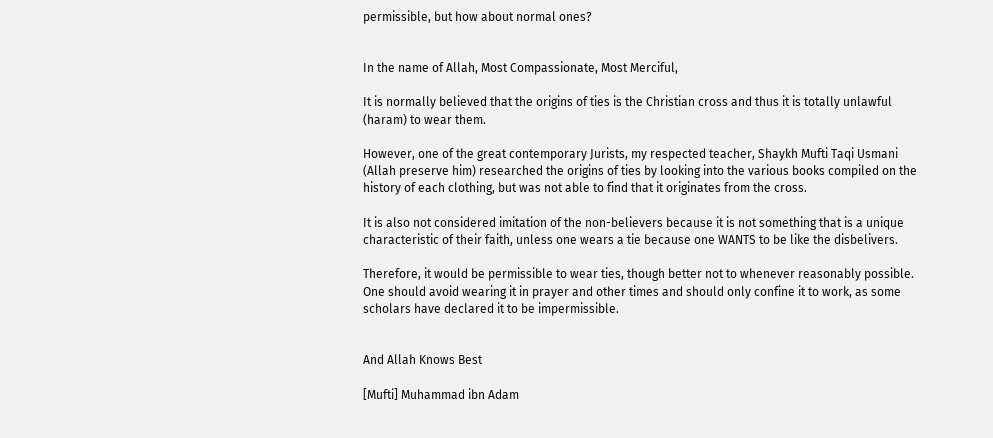permissible, but how about normal ones?


In the name of Allah, Most Compassionate, Most Merciful,

It is normally believed that the origins of ties is the Christian cross and thus it is totally unlawful (haram) to wear them.

However, one of the great contemporary Jurists, my respected teacher, Shaykh Mufti Taqi Usmani (Allah preserve him) researched the origins of ties by looking into the various books compiled on the history of each clothing, but was not able to find that it originates from the cross.

It is also not considered imitation of the non-believers because it is not something that is a unique characteristic of their faith, unless one wears a tie because one WANTS to be like the disbelivers.

Therefore, it would be permissible to wear ties, though better not to whenever reasonably possible. One should avoid wearing it in prayer and other times and should only confine it to work, as some scholars have declared it to be impermissible.


And Allah Knows Best

[Mufti] Muhammad ibn Adam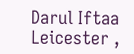Darul Iftaa
Leicester ,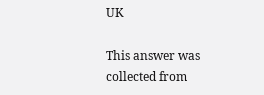UK

This answer was collected from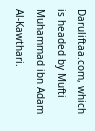Daruliftaa.com, which is headed by Mufti Muhammad ibn Adam Al-Kawthari.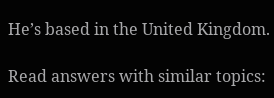He’s based in the United Kingdom.

Read answers with similar topics: